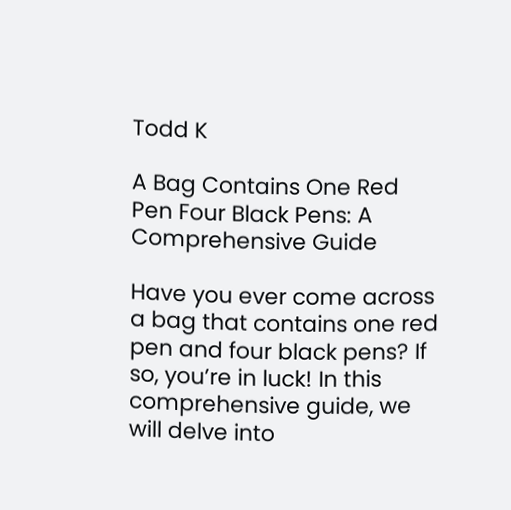Todd K

A Bag Contains One Red Pen Four Black Pens: A Comprehensive Guide

Have you ever come across a bag that contains one red pen and four black pens? If so, you’re in luck! In this comprehensive guide, we will delve into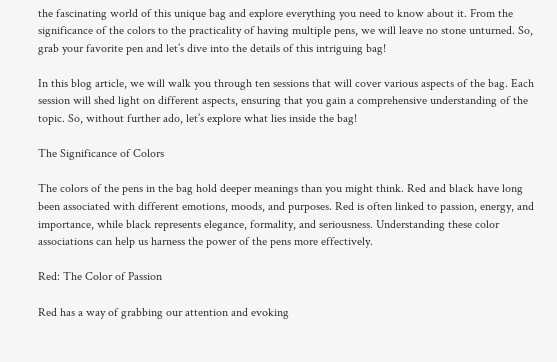the fascinating world of this unique bag and explore everything you need to know about it. From the significance of the colors to the practicality of having multiple pens, we will leave no stone unturned. So, grab your favorite pen and let’s dive into the details of this intriguing bag!

In this blog article, we will walk you through ten sessions that will cover various aspects of the bag. Each session will shed light on different aspects, ensuring that you gain a comprehensive understanding of the topic. So, without further ado, let’s explore what lies inside the bag!

The Significance of Colors

The colors of the pens in the bag hold deeper meanings than you might think. Red and black have long been associated with different emotions, moods, and purposes. Red is often linked to passion, energy, and importance, while black represents elegance, formality, and seriousness. Understanding these color associations can help us harness the power of the pens more effectively.

Red: The Color of Passion

Red has a way of grabbing our attention and evoking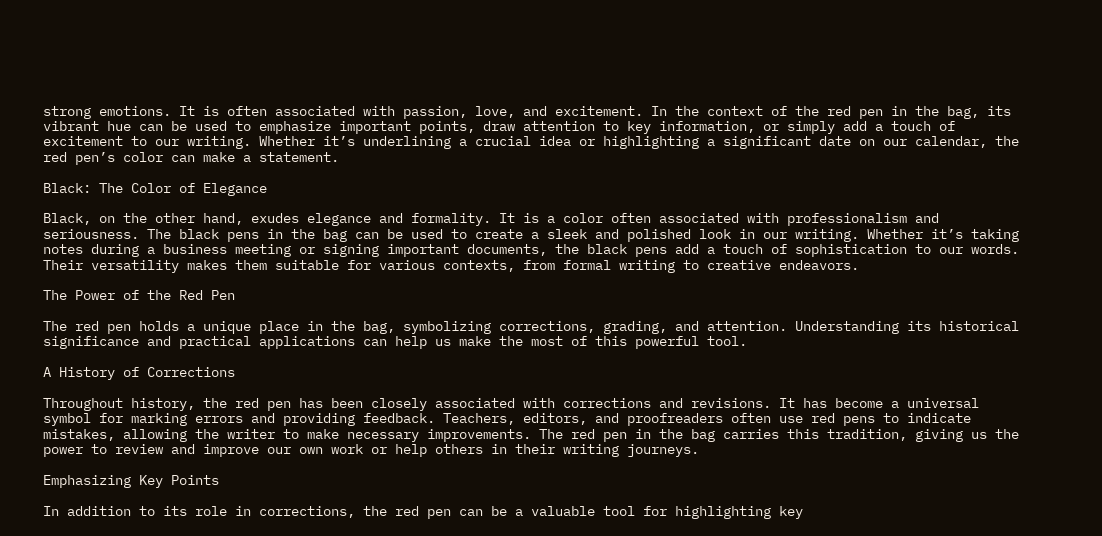strong emotions. It is often associated with passion, love, and excitement. In the context of the red pen in the bag, its vibrant hue can be used to emphasize important points, draw attention to key information, or simply add a touch of excitement to our writing. Whether it’s underlining a crucial idea or highlighting a significant date on our calendar, the red pen’s color can make a statement.

Black: The Color of Elegance

Black, on the other hand, exudes elegance and formality. It is a color often associated with professionalism and seriousness. The black pens in the bag can be used to create a sleek and polished look in our writing. Whether it’s taking notes during a business meeting or signing important documents, the black pens add a touch of sophistication to our words. Their versatility makes them suitable for various contexts, from formal writing to creative endeavors.

The Power of the Red Pen

The red pen holds a unique place in the bag, symbolizing corrections, grading, and attention. Understanding its historical significance and practical applications can help us make the most of this powerful tool.

A History of Corrections

Throughout history, the red pen has been closely associated with corrections and revisions. It has become a universal symbol for marking errors and providing feedback. Teachers, editors, and proofreaders often use red pens to indicate mistakes, allowing the writer to make necessary improvements. The red pen in the bag carries this tradition, giving us the power to review and improve our own work or help others in their writing journeys.

Emphasizing Key Points

In addition to its role in corrections, the red pen can be a valuable tool for highlighting key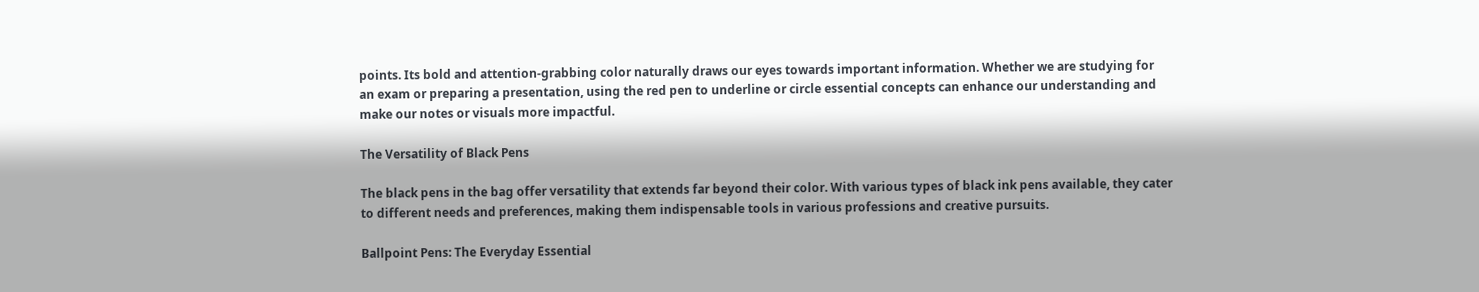points. Its bold and attention-grabbing color naturally draws our eyes towards important information. Whether we are studying for an exam or preparing a presentation, using the red pen to underline or circle essential concepts can enhance our understanding and make our notes or visuals more impactful.

The Versatility of Black Pens

The black pens in the bag offer versatility that extends far beyond their color. With various types of black ink pens available, they cater to different needs and preferences, making them indispensable tools in various professions and creative pursuits.

Ballpoint Pens: The Everyday Essential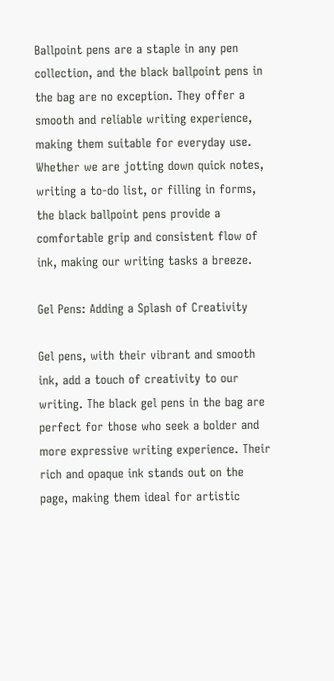Ballpoint pens are a staple in any pen collection, and the black ballpoint pens in the bag are no exception. They offer a smooth and reliable writing experience, making them suitable for everyday use. Whether we are jotting down quick notes, writing a to-do list, or filling in forms, the black ballpoint pens provide a comfortable grip and consistent flow of ink, making our writing tasks a breeze.

Gel Pens: Adding a Splash of Creativity

Gel pens, with their vibrant and smooth ink, add a touch of creativity to our writing. The black gel pens in the bag are perfect for those who seek a bolder and more expressive writing experience. Their rich and opaque ink stands out on the page, making them ideal for artistic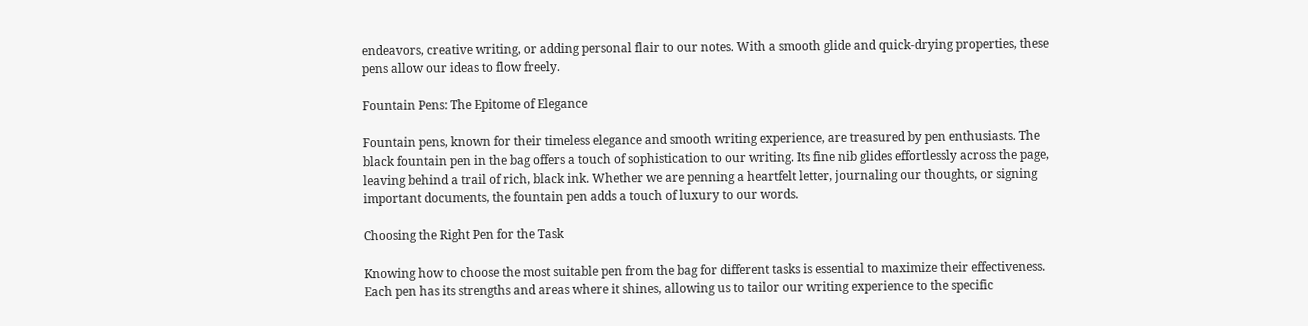endeavors, creative writing, or adding personal flair to our notes. With a smooth glide and quick-drying properties, these pens allow our ideas to flow freely.

Fountain Pens: The Epitome of Elegance

Fountain pens, known for their timeless elegance and smooth writing experience, are treasured by pen enthusiasts. The black fountain pen in the bag offers a touch of sophistication to our writing. Its fine nib glides effortlessly across the page, leaving behind a trail of rich, black ink. Whether we are penning a heartfelt letter, journaling our thoughts, or signing important documents, the fountain pen adds a touch of luxury to our words.

Choosing the Right Pen for the Task

Knowing how to choose the most suitable pen from the bag for different tasks is essential to maximize their effectiveness. Each pen has its strengths and areas where it shines, allowing us to tailor our writing experience to the specific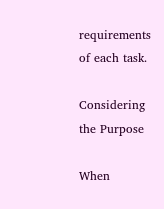requirements of each task.

Considering the Purpose

When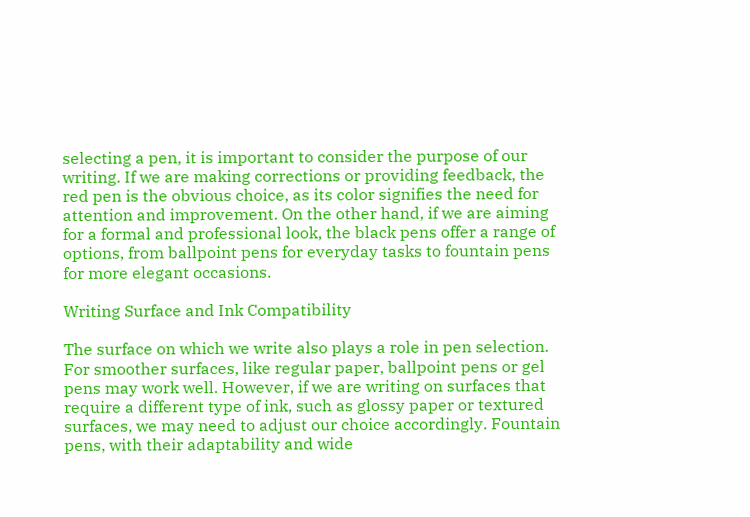selecting a pen, it is important to consider the purpose of our writing. If we are making corrections or providing feedback, the red pen is the obvious choice, as its color signifies the need for attention and improvement. On the other hand, if we are aiming for a formal and professional look, the black pens offer a range of options, from ballpoint pens for everyday tasks to fountain pens for more elegant occasions.

Writing Surface and Ink Compatibility

The surface on which we write also plays a role in pen selection. For smoother surfaces, like regular paper, ballpoint pens or gel pens may work well. However, if we are writing on surfaces that require a different type of ink, such as glossy paper or textured surfaces, we may need to adjust our choice accordingly. Fountain pens, with their adaptability and wide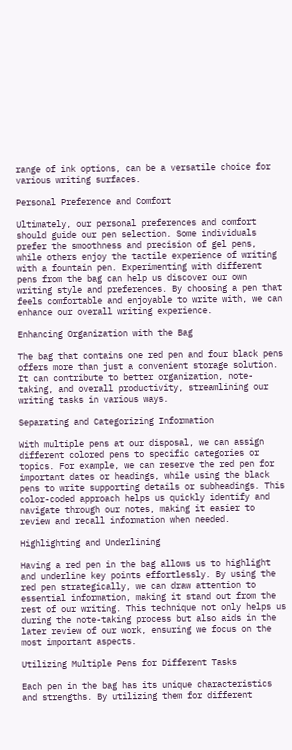range of ink options, can be a versatile choice for various writing surfaces.

Personal Preference and Comfort

Ultimately, our personal preferences and comfort should guide our pen selection. Some individuals prefer the smoothness and precision of gel pens, while others enjoy the tactile experience of writing with a fountain pen. Experimenting with different pens from the bag can help us discover our own writing style and preferences. By choosing a pen that feels comfortable and enjoyable to write with, we can enhance our overall writing experience.

Enhancing Organization with the Bag

The bag that contains one red pen and four black pens offers more than just a convenient storage solution. It can contribute to better organization, note-taking, and overall productivity, streamlining our writing tasks in various ways.

Separating and Categorizing Information

With multiple pens at our disposal, we can assign different colored pens to specific categories or topics. For example, we can reserve the red pen for important dates or headings, while using the black pens to write supporting details or subheadings. This color-coded approach helps us quickly identify and navigate through our notes, making it easier to review and recall information when needed.

Highlighting and Underlining

Having a red pen in the bag allows us to highlight and underline key points effortlessly. By using the red pen strategically, we can draw attention to essential information, making it stand out from the rest of our writing. This technique not only helps us during the note-taking process but also aids in the later review of our work, ensuring we focus on the most important aspects.

Utilizing Multiple Pens for Different Tasks

Each pen in the bag has its unique characteristics and strengths. By utilizing them for different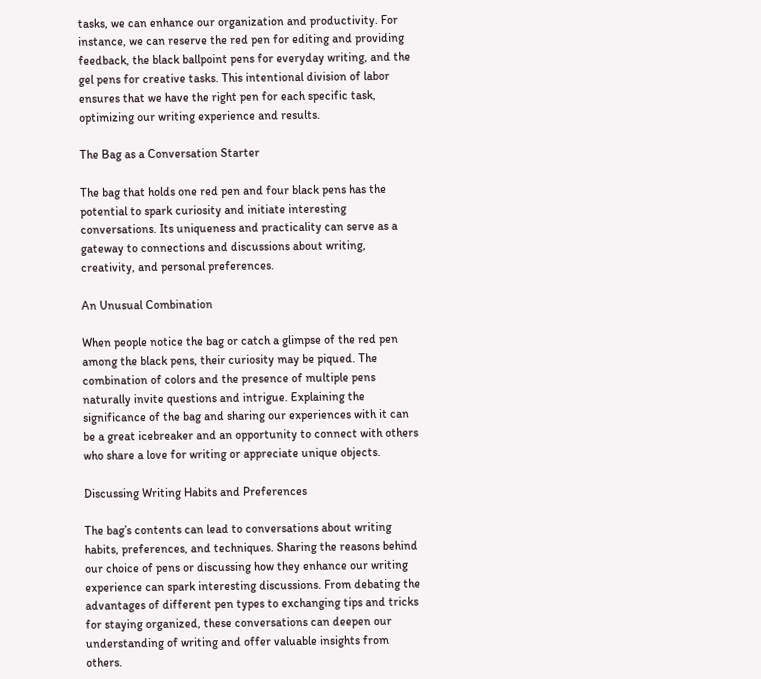tasks, we can enhance our organization and productivity. For instance, we can reserve the red pen for editing and providing feedback, the black ballpoint pens for everyday writing, and the gel pens for creative tasks. This intentional division of labor ensures that we have the right pen for each specific task, optimizing our writing experience and results.

The Bag as a Conversation Starter

The bag that holds one red pen and four black pens has the potential to spark curiosity and initiate interesting conversations. Its uniqueness and practicality can serve as a gateway to connections and discussions about writing, creativity, and personal preferences.

An Unusual Combination

When people notice the bag or catch a glimpse of the red pen among the black pens, their curiosity may be piqued. The combination of colors and the presence of multiple pens naturally invite questions and intrigue. Explaining the significance of the bag and sharing our experiences with it can be a great icebreaker and an opportunity to connect with others who share a love for writing or appreciate unique objects.

Discussing Writing Habits and Preferences

The bag’s contents can lead to conversations about writing habits, preferences, and techniques. Sharing the reasons behind our choice of pens or discussing how they enhance our writing experience can spark interesting discussions. From debating the advantages of different pen types to exchanging tips and tricks for staying organized, these conversations can deepen our understanding of writing and offer valuable insights from others.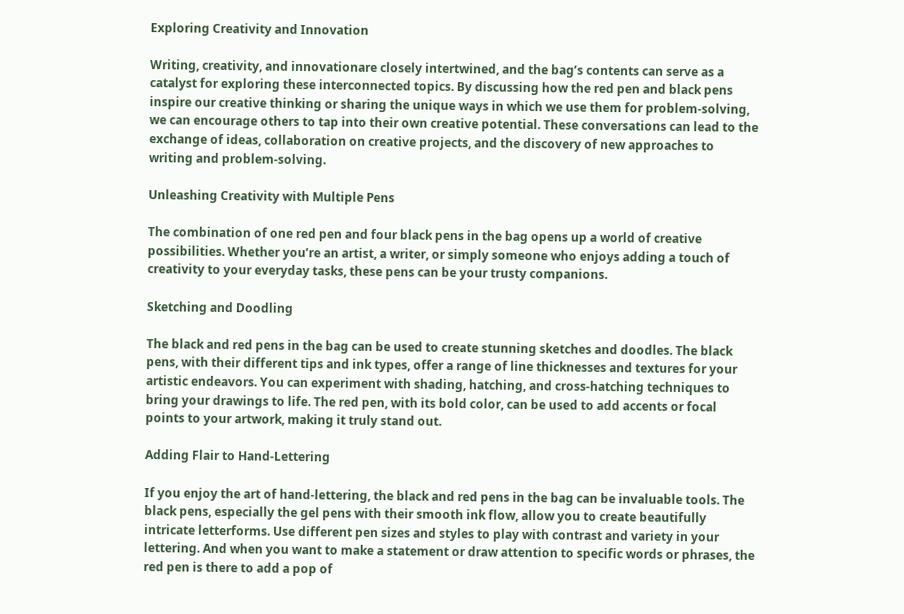Exploring Creativity and Innovation

Writing, creativity, and innovationare closely intertwined, and the bag’s contents can serve as a catalyst for exploring these interconnected topics. By discussing how the red pen and black pens inspire our creative thinking or sharing the unique ways in which we use them for problem-solving, we can encourage others to tap into their own creative potential. These conversations can lead to the exchange of ideas, collaboration on creative projects, and the discovery of new approaches to writing and problem-solving.

Unleashing Creativity with Multiple Pens

The combination of one red pen and four black pens in the bag opens up a world of creative possibilities. Whether you’re an artist, a writer, or simply someone who enjoys adding a touch of creativity to your everyday tasks, these pens can be your trusty companions.

Sketching and Doodling

The black and red pens in the bag can be used to create stunning sketches and doodles. The black pens, with their different tips and ink types, offer a range of line thicknesses and textures for your artistic endeavors. You can experiment with shading, hatching, and cross-hatching techniques to bring your drawings to life. The red pen, with its bold color, can be used to add accents or focal points to your artwork, making it truly stand out.

Adding Flair to Hand-Lettering

If you enjoy the art of hand-lettering, the black and red pens in the bag can be invaluable tools. The black pens, especially the gel pens with their smooth ink flow, allow you to create beautifully intricate letterforms. Use different pen sizes and styles to play with contrast and variety in your lettering. And when you want to make a statement or draw attention to specific words or phrases, the red pen is there to add a pop of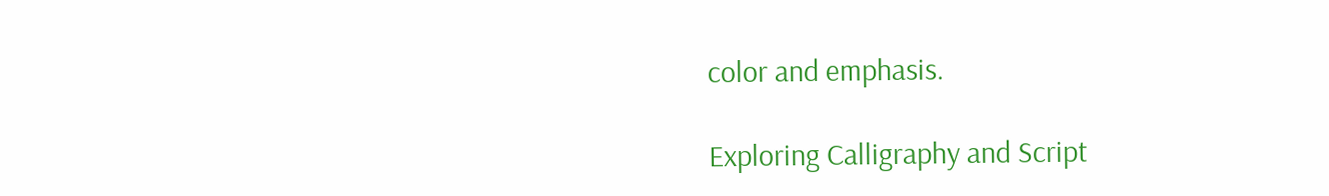color and emphasis.

Exploring Calligraphy and Script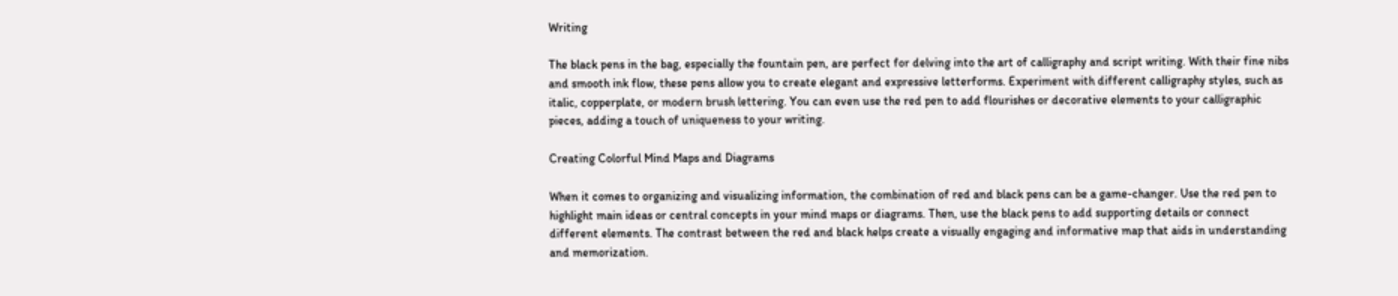Writing

The black pens in the bag, especially the fountain pen, are perfect for delving into the art of calligraphy and script writing. With their fine nibs and smooth ink flow, these pens allow you to create elegant and expressive letterforms. Experiment with different calligraphy styles, such as italic, copperplate, or modern brush lettering. You can even use the red pen to add flourishes or decorative elements to your calligraphic pieces, adding a touch of uniqueness to your writing.

Creating Colorful Mind Maps and Diagrams

When it comes to organizing and visualizing information, the combination of red and black pens can be a game-changer. Use the red pen to highlight main ideas or central concepts in your mind maps or diagrams. Then, use the black pens to add supporting details or connect different elements. The contrast between the red and black helps create a visually engaging and informative map that aids in understanding and memorization.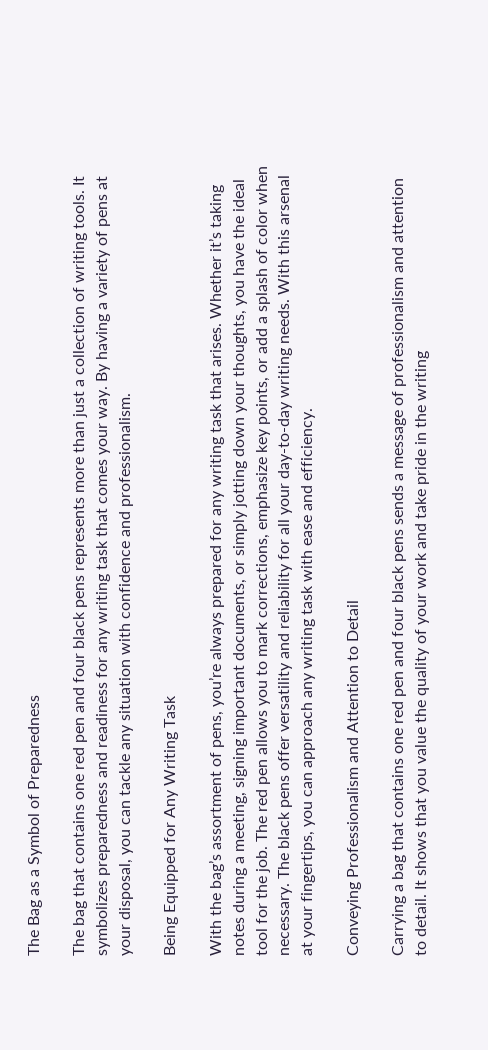The Bag as a Symbol of Preparedness

The bag that contains one red pen and four black pens represents more than just a collection of writing tools. It symbolizes preparedness and readiness for any writing task that comes your way. By having a variety of pens at your disposal, you can tackle any situation with confidence and professionalism.

Being Equipped for Any Writing Task

With the bag’s assortment of pens, you’re always prepared for any writing task that arises. Whether it’s taking notes during a meeting, signing important documents, or simply jotting down your thoughts, you have the ideal tool for the job. The red pen allows you to mark corrections, emphasize key points, or add a splash of color when necessary. The black pens offer versatility and reliability for all your day-to-day writing needs. With this arsenal at your fingertips, you can approach any writing task with ease and efficiency.

Conveying Professionalism and Attention to Detail

Carrying a bag that contains one red pen and four black pens sends a message of professionalism and attention to detail. It shows that you value the quality of your work and take pride in the writing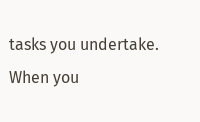tasks you undertake. When you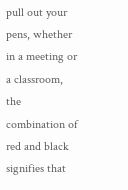pull out your pens, whether in a meeting or a classroom, the combination of red and black signifies that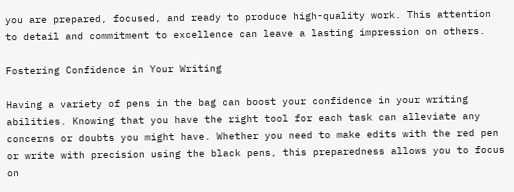you are prepared, focused, and ready to produce high-quality work. This attention to detail and commitment to excellence can leave a lasting impression on others.

Fostering Confidence in Your Writing

Having a variety of pens in the bag can boost your confidence in your writing abilities. Knowing that you have the right tool for each task can alleviate any concerns or doubts you might have. Whether you need to make edits with the red pen or write with precision using the black pens, this preparedness allows you to focus on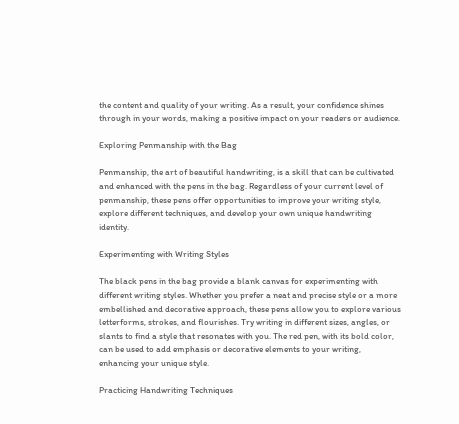the content and quality of your writing. As a result, your confidence shines through in your words, making a positive impact on your readers or audience.

Exploring Penmanship with the Bag

Penmanship, the art of beautiful handwriting, is a skill that can be cultivated and enhanced with the pens in the bag. Regardless of your current level of penmanship, these pens offer opportunities to improve your writing style, explore different techniques, and develop your own unique handwriting identity.

Experimenting with Writing Styles

The black pens in the bag provide a blank canvas for experimenting with different writing styles. Whether you prefer a neat and precise style or a more embellished and decorative approach, these pens allow you to explore various letterforms, strokes, and flourishes. Try writing in different sizes, angles, or slants to find a style that resonates with you. The red pen, with its bold color, can be used to add emphasis or decorative elements to your writing, enhancing your unique style.

Practicing Handwriting Techniques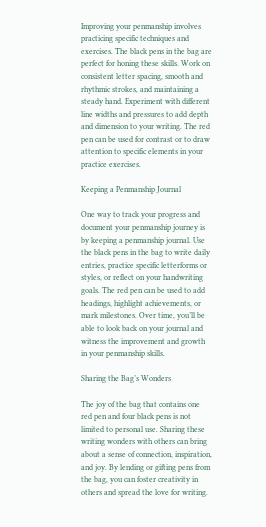Improving your penmanship involves practicing specific techniques and exercises. The black pens in the bag are perfect for honing these skills. Work on consistent letter spacing, smooth and rhythmic strokes, and maintaining a steady hand. Experiment with different line widths and pressures to add depth and dimension to your writing. The red pen can be used for contrast or to draw attention to specific elements in your practice exercises.

Keeping a Penmanship Journal

One way to track your progress and document your penmanship journey is by keeping a penmanship journal. Use the black pens in the bag to write daily entries, practice specific letterforms or styles, or reflect on your handwriting goals. The red pen can be used to add headings, highlight achievements, or mark milestones. Over time, you’ll be able to look back on your journal and witness the improvement and growth in your penmanship skills.

Sharing the Bag’s Wonders

The joy of the bag that contains one red pen and four black pens is not limited to personal use. Sharing these writing wonders with others can bring about a sense of connection, inspiration, and joy. By lending or gifting pens from the bag, you can foster creativity in others and spread the love for writing.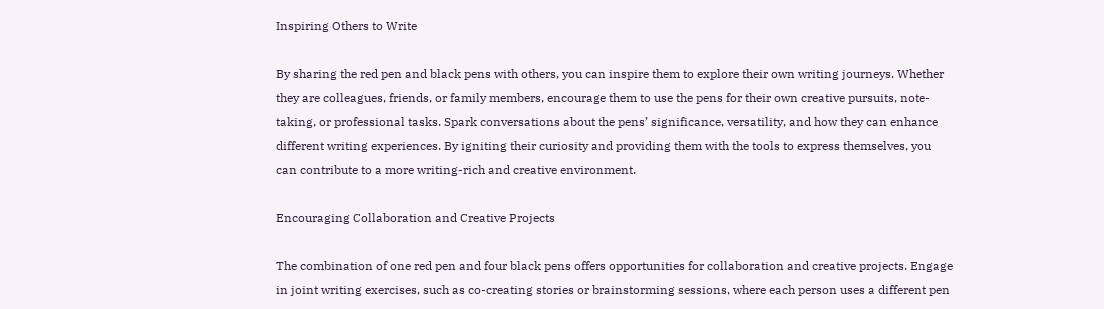Inspiring Others to Write

By sharing the red pen and black pens with others, you can inspire them to explore their own writing journeys. Whether they are colleagues, friends, or family members, encourage them to use the pens for their own creative pursuits, note-taking, or professional tasks. Spark conversations about the pens’ significance, versatility, and how they can enhance different writing experiences. By igniting their curiosity and providing them with the tools to express themselves, you can contribute to a more writing-rich and creative environment.

Encouraging Collaboration and Creative Projects

The combination of one red pen and four black pens offers opportunities for collaboration and creative projects. Engage in joint writing exercises, such as co-creating stories or brainstorming sessions, where each person uses a different pen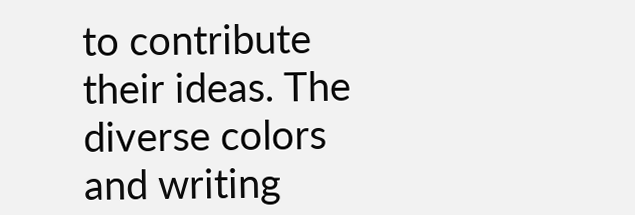to contribute their ideas. The diverse colors and writing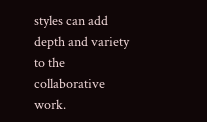styles can add depth and variety to the collaborative work.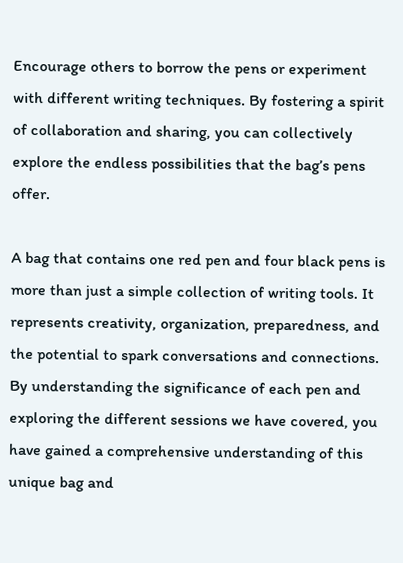Encourage others to borrow the pens or experiment with different writing techniques. By fostering a spirit of collaboration and sharing, you can collectively explore the endless possibilities that the bag’s pens offer.

A bag that contains one red pen and four black pens is more than just a simple collection of writing tools. It represents creativity, organization, preparedness, and the potential to spark conversations and connections. By understanding the significance of each pen and exploring the different sessions we have covered, you have gained a comprehensive understanding of this unique bag and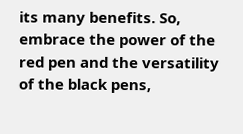its many benefits. So, embrace the power of the red pen and the versatility of the black pens,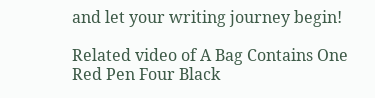and let your writing journey begin!

Related video of A Bag Contains One Red Pen Four Black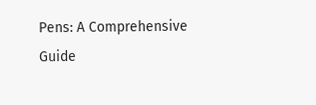Pens: A Comprehensive Guide